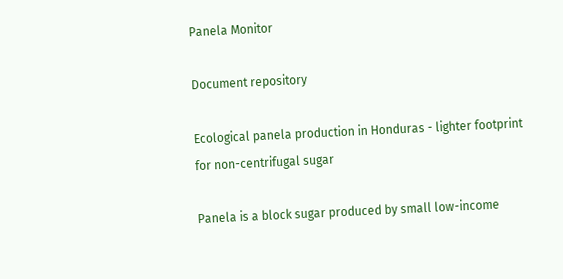Panela Monitor

Document repository

Ecological panela production in Honduras - lighter footprint for non-centrifugal sugar

Panela is a block sugar produced by small low-income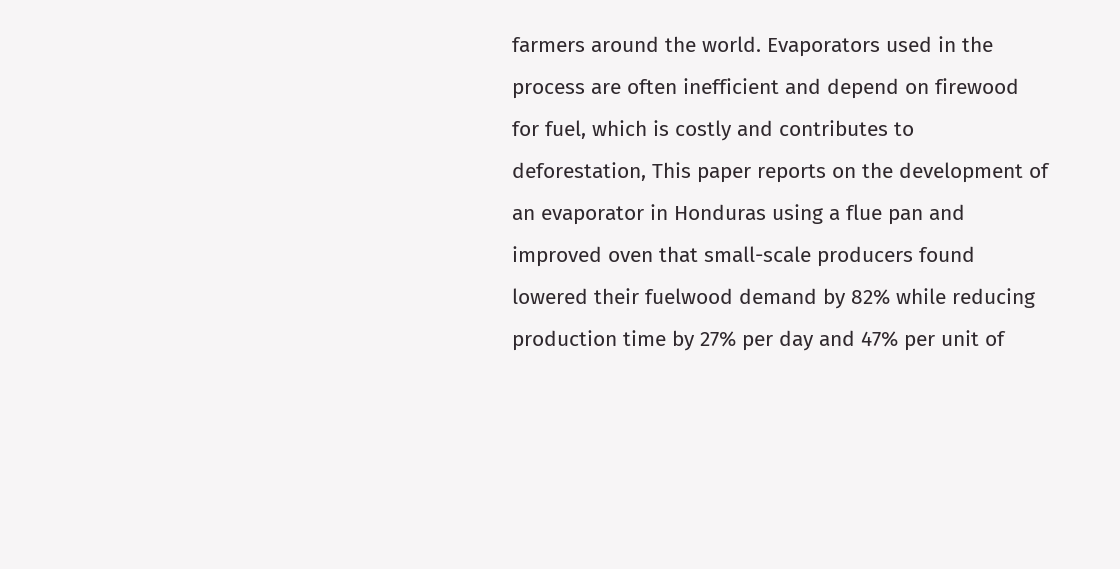farmers around the world. Evaporators used in the process are often inefficient and depend on firewood for fuel, which is costly and contributes to deforestation, This paper reports on the development of an evaporator in Honduras using a flue pan and improved oven that small-scale producers found lowered their fuelwood demand by 82% while reducing production time by 27% per day and 47% per unit of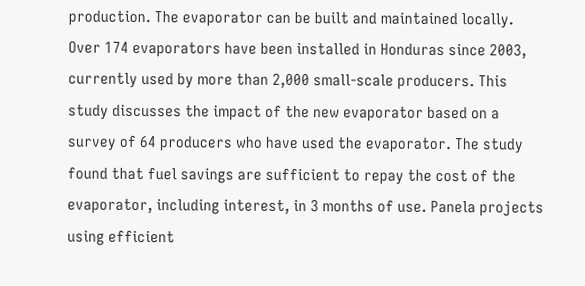production. The evaporator can be built and maintained locally. Over 174 evaporators have been installed in Honduras since 2003, currently used by more than 2,000 small-scale producers. This study discusses the impact of the new evaporator based on a survey of 64 producers who have used the evaporator. The study found that fuel savings are sufficient to repay the cost of the evaporator, including interest, in 3 months of use. Panela projects using efficient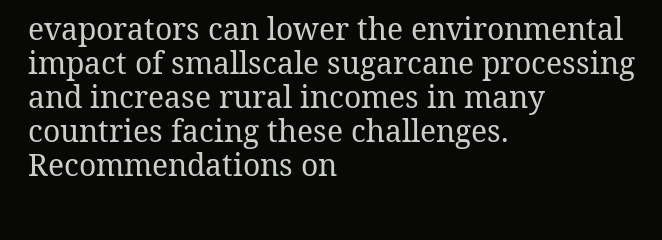evaporators can lower the environmental impact of smallscale sugarcane processing and increase rural incomes in many countries facing these challenges. Recommendations on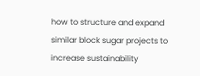how to structure and expand similar block sugar projects to increase sustainability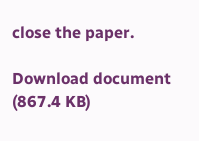close the paper.

Download document (867.4 KB)